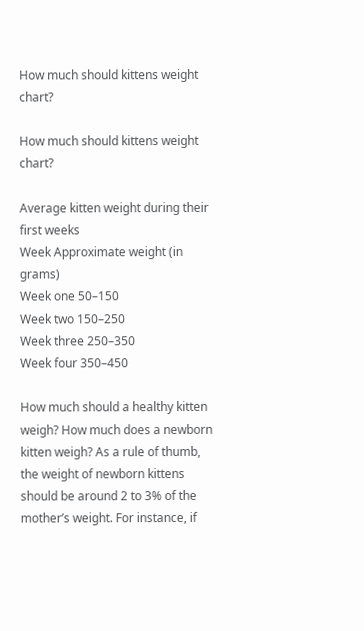How much should kittens weight chart?

How much should kittens weight chart?

Average kitten weight during their first weeks
Week Approximate weight (in grams)
Week one 50–150
Week two 150–250
Week three 250–350
Week four 350–450

How much should a healthy kitten weigh? How much does a newborn kitten weigh? As a rule of thumb, the weight of newborn kittens should be around 2 to 3% of the mother’s weight. For instance, if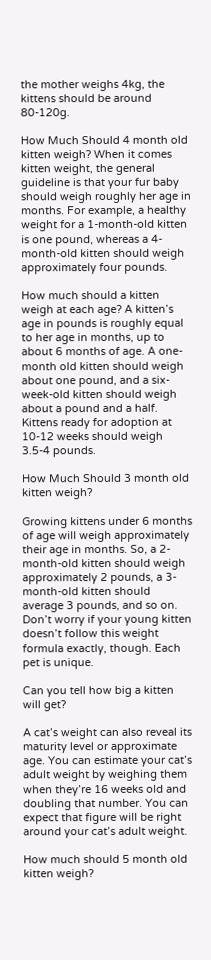the mother weighs 4kg, the kittens should be around 80-120g.

How Much Should 4 month old kitten weigh? When it comes kitten weight, the general guideline is that your fur baby should weigh roughly her age in months. For example, a healthy weight for a 1-month-old kitten is one pound, whereas a 4-month-old kitten should weigh approximately four pounds.

How much should a kitten weigh at each age? A kitten’s age in pounds is roughly equal to her age in months, up to about 6 months of age. A one-month old kitten should weigh about one pound, and a six-week-old kitten should weigh about a pound and a half. Kittens ready for adoption at 10-12 weeks should weigh 3.5-4 pounds.

How Much Should 3 month old kitten weigh?

Growing kittens under 6 months of age will weigh approximately their age in months. So, a 2-month-old kitten should weigh approximately 2 pounds, a 3-month-old kitten should average 3 pounds, and so on. Don’t worry if your young kitten doesn’t follow this weight formula exactly, though. Each pet is unique.

Can you tell how big a kitten will get?

A cat’s weight can also reveal its maturity level or approximate age. You can estimate your cat’s adult weight by weighing them when they’re 16 weeks old and doubling that number. You can expect that figure will be right around your cat’s adult weight.

How much should 5 month old kitten weigh?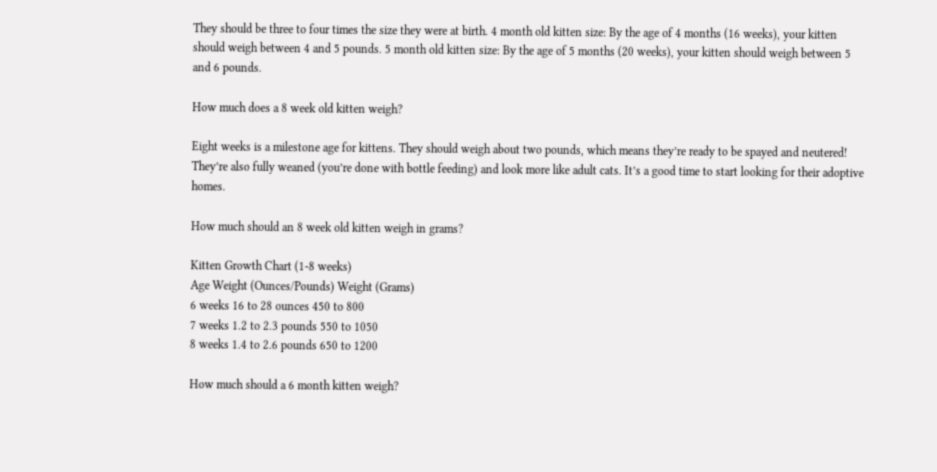They should be three to four times the size they were at birth. 4 month old kitten size: By the age of 4 months (16 weeks), your kitten should weigh between 4 and 5 pounds. 5 month old kitten size: By the age of 5 months (20 weeks), your kitten should weigh between 5 and 6 pounds.

How much does a 8 week old kitten weigh?

Eight weeks is a milestone age for kittens. They should weigh about two pounds, which means they’re ready to be spayed and neutered! They’re also fully weaned (you’re done with bottle feeding) and look more like adult cats. It’s a good time to start looking for their adoptive homes.

How much should an 8 week old kitten weigh in grams?

Kitten Growth Chart (1-8 weeks)
Age Weight (Ounces/Pounds) Weight (Grams)
6 weeks 16 to 28 ounces 450 to 800
7 weeks 1.2 to 2.3 pounds 550 to 1050
8 weeks 1.4 to 2.6 pounds 650 to 1200

How much should a 6 month kitten weigh?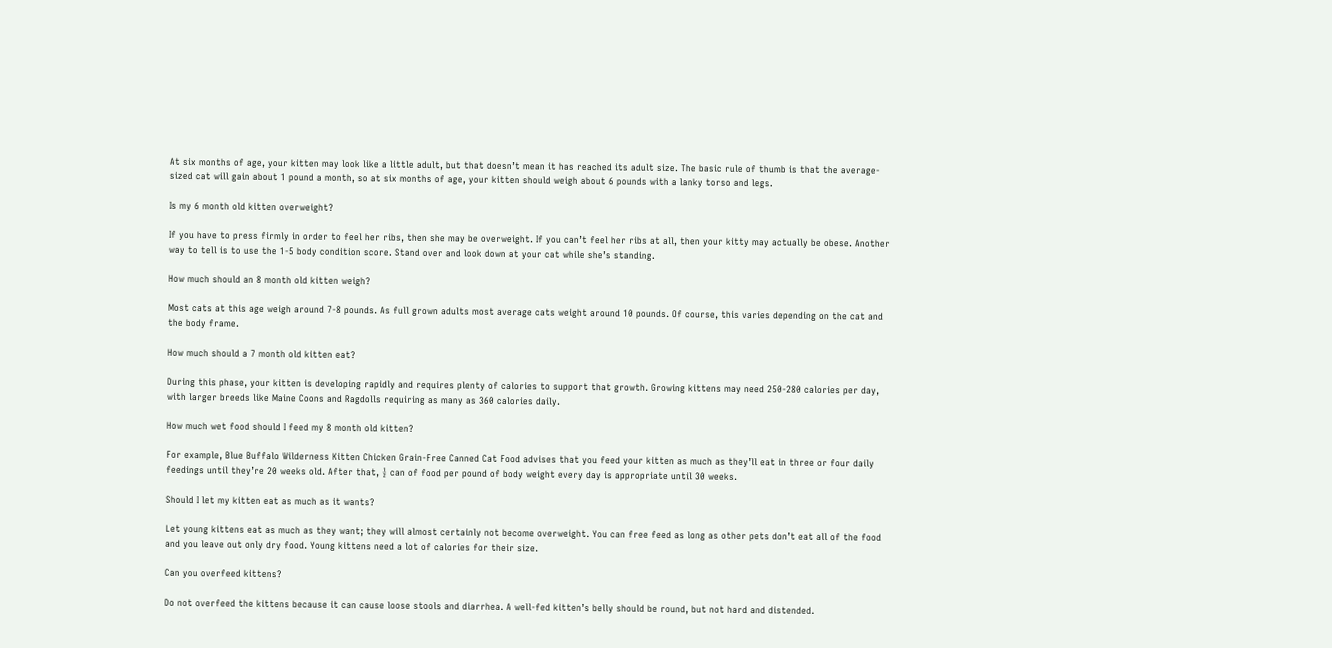At six months of age, your kitten may look like a little adult, but that doesn’t mean it has reached its adult size. The basic rule of thumb is that the average-sized cat will gain about 1 pound a month, so at six months of age, your kitten should weigh about 6 pounds with a lanky torso and legs.

Is my 6 month old kitten overweight?

If you have to press firmly in order to feel her ribs, then she may be overweight. If you can’t feel her ribs at all, then your kitty may actually be obese. Another way to tell is to use the 1-5 body condition score. Stand over and look down at your cat while she’s standing.

How much should an 8 month old kitten weigh?

Most cats at this age weigh around 7-8 pounds. As full grown adults most average cats weight around 10 pounds. Of course, this varies depending on the cat and the body frame.

How much should a 7 month old kitten eat?

During this phase, your kitten is developing rapidly and requires plenty of calories to support that growth. Growing kittens may need 250-280 calories per day, with larger breeds like Maine Coons and Ragdolls requiring as many as 360 calories daily.

How much wet food should I feed my 8 month old kitten?

For example, Blue Buffalo Wilderness Kitten Chicken Grain-Free Canned Cat Food advises that you feed your kitten as much as they’ll eat in three or four daily feedings until they’re 20 weeks old. After that, ½ can of food per pound of body weight every day is appropriate until 30 weeks.

Should I let my kitten eat as much as it wants?

Let young kittens eat as much as they want; they will almost certainly not become overweight. You can free feed as long as other pets don’t eat all of the food and you leave out only dry food. Young kittens need a lot of calories for their size.

Can you overfeed kittens?

Do not overfeed the kittens because it can cause loose stools and diarrhea. A well-fed kitten’s belly should be round, but not hard and distended.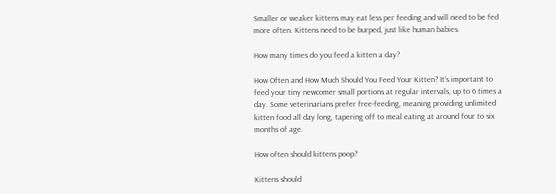Smaller or weaker kittens may eat less per feeding and will need to be fed more often. Kittens need to be burped, just like human babies.

How many times do you feed a kitten a day?

How Often and How Much Should You Feed Your Kitten? It’s important to feed your tiny newcomer small portions at regular intervals, up to 6 times a day. Some veterinarians prefer free-feeding, meaning providing unlimited kitten food all day long, tapering off to meal eating at around four to six months of age.

How often should kittens poop?

Kittens should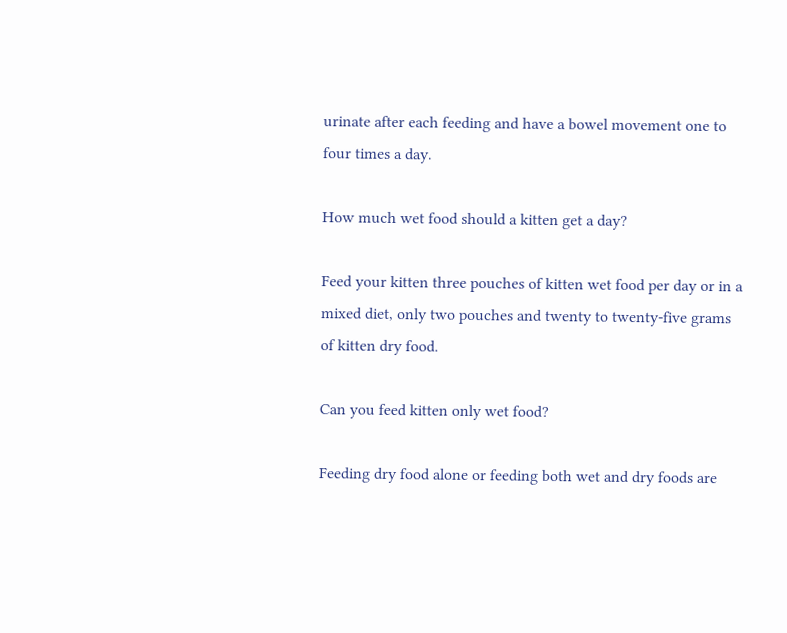urinate after each feeding and have a bowel movement one to four times a day.

How much wet food should a kitten get a day?

Feed your kitten three pouches of kitten wet food per day or in a mixed diet, only two pouches and twenty to twenty-five grams of kitten dry food.

Can you feed kitten only wet food?

Feeding dry food alone or feeding both wet and dry foods are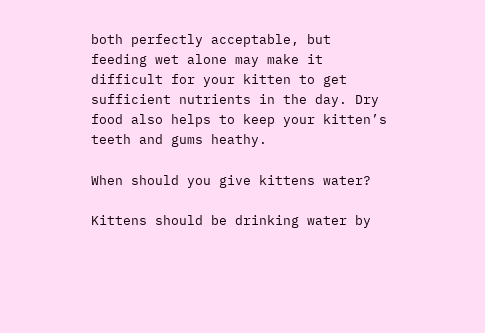both perfectly acceptable, but feeding wet alone may make it difficult for your kitten to get sufficient nutrients in the day. Dry food also helps to keep your kitten’s teeth and gums heathy.

When should you give kittens water?

Kittens should be drinking water by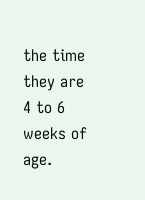the time they are 4 to 6 weeks of age.